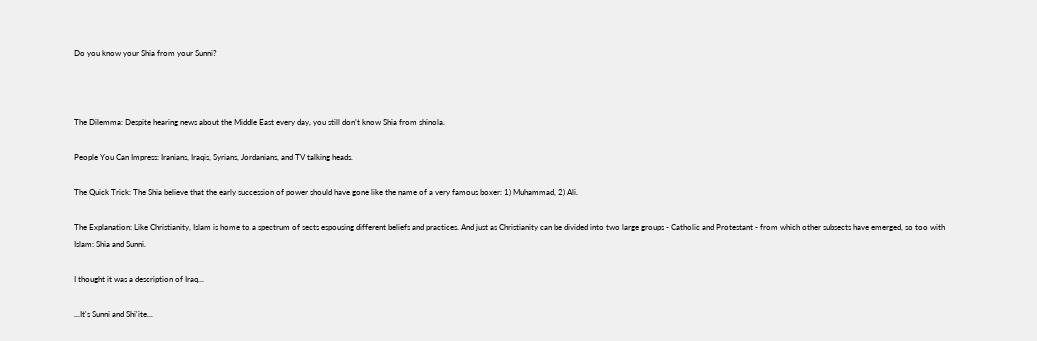Do you know your Shia from your Sunni?



The Dilemma: Despite hearing news about the Middle East every day, you still don’t know Shia from shinola.

People You Can Impress: Iranians, Iraqis, Syrians, Jordanians, and TV talking heads.

The Quick Trick: The Shia believe that the early succession of power should have gone like the name of a very famous boxer: 1) Muhammad, 2) Ali.

The Explanation: Like Christianity, Islam is home to a spectrum of sects espousing different beliefs and practices. And just as Christianity can be divided into two large groups - Catholic and Protestant - from which other subsects have emerged, so too with Islam: Shia and Sunni.

I thought it was a description of Iraq...

...It's Sunni and Shi'ite...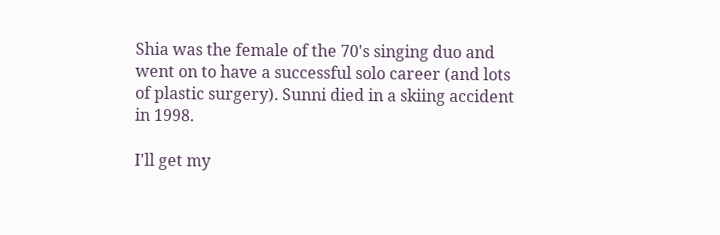Shia was the female of the 70's singing duo and went on to have a successful solo career (and lots of plastic surgery). Sunni died in a skiing accident in 1998.

I'll get my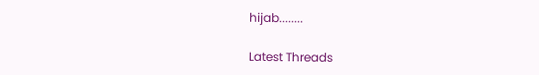hijab........

Latest Threads